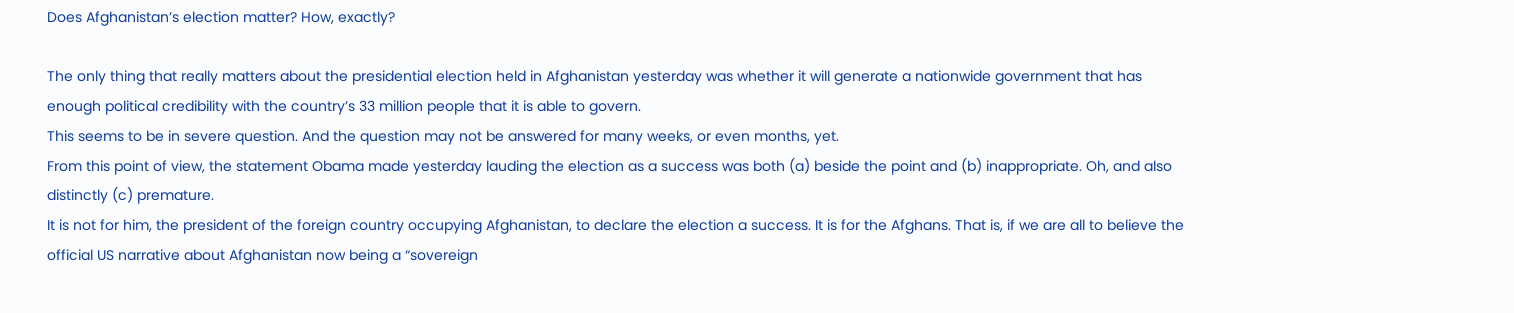Does Afghanistan’s election matter? How, exactly?

The only thing that really matters about the presidential election held in Afghanistan yesterday was whether it will generate a nationwide government that has enough political credibility with the country’s 33 million people that it is able to govern.
This seems to be in severe question. And the question may not be answered for many weeks, or even months, yet.
From this point of view, the statement Obama made yesterday lauding the election as a success was both (a) beside the point and (b) inappropriate. Oh, and also distinctly (c) premature.
It is not for him, the president of the foreign country occupying Afghanistan, to declare the election a success. It is for the Afghans. That is, if we are all to believe the official US narrative about Afghanistan now being a “sovereign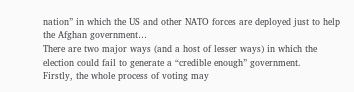nation” in which the US and other NATO forces are deployed just to help the Afghan government…
There are two major ways (and a host of lesser ways) in which the election could fail to generate a “credible enough” government.
Firstly, the whole process of voting may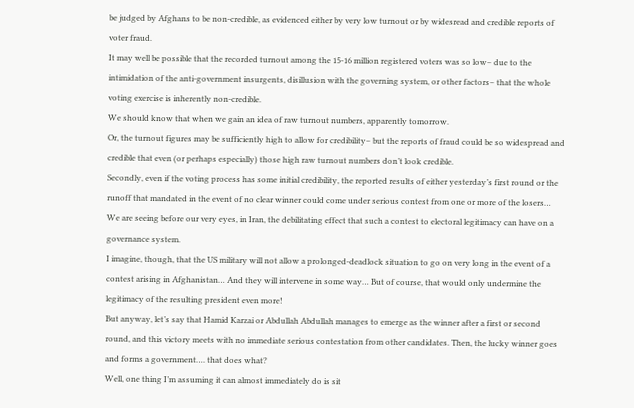be judged by Afghans to be non-credible, as evidenced either by very low turnout or by widesread and credible reports of voter fraud.
It may well be possible that the recorded turnout among the 15-16 million registered voters was so low– due to the intimidation of the anti-government insurgents, disillusion with the governing system, or other factors– that the whole voting exercise is inherently non-credible.
We should know that when we gain an idea of raw turnout numbers, apparently tomorrow.
Or, the turnout figures may be sufficiently high to allow for credibility– but the reports of fraud could be so widespread and credible that even (or perhaps especially) those high raw turnout numbers don’t look credible.
Secondly, even if the voting process has some initial credibility, the reported results of either yesterday’s first round or the runoff that mandated in the event of no clear winner could come under serious contest from one or more of the losers…
We are seeing before our very eyes, in Iran, the debilitating effect that such a contest to electoral legitimacy can have on a governance system.
I imagine, though, that the US military will not allow a prolonged-deadlock situation to go on very long in the event of a contest arising in Afghanistan… And they will intervene in some way… But of course, that would only undermine the legitimacy of the resulting president even more!
But anyway, let’s say that Hamid Karzai or Abdullah Abdullah manages to emerge as the winner after a first or second round, and this victory meets with no immediate serious contestation from other candidates. Then, the lucky winner goes and forms a government…. that does what?
Well, one thing I’m assuming it can almost immediately do is sit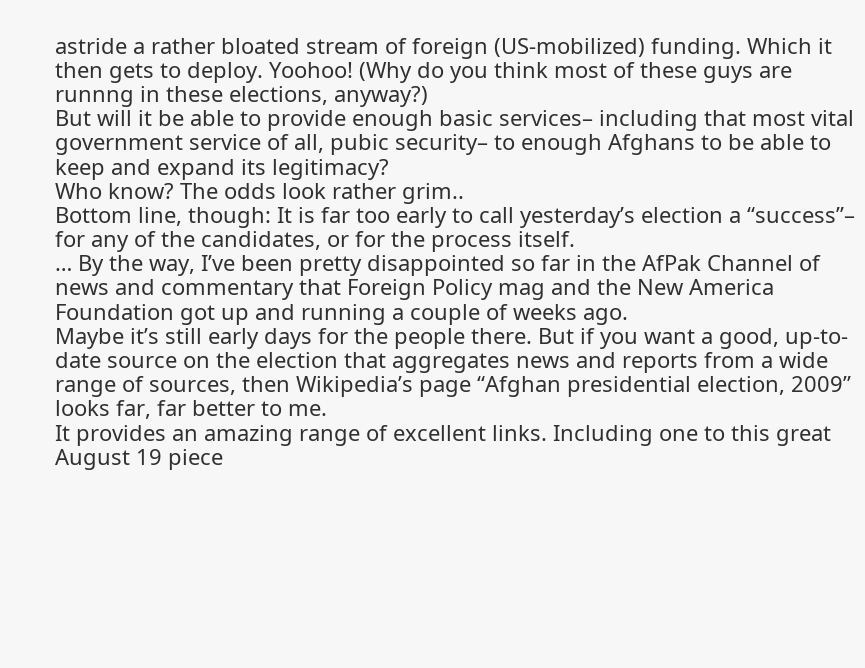astride a rather bloated stream of foreign (US-mobilized) funding. Which it then gets to deploy. Yoohoo! (Why do you think most of these guys are runnng in these elections, anyway?)
But will it be able to provide enough basic services– including that most vital government service of all, pubic security– to enough Afghans to be able to keep and expand its legitimacy?
Who know? The odds look rather grim..
Bottom line, though: It is far too early to call yesterday’s election a “success”– for any of the candidates, or for the process itself.
… By the way, I’ve been pretty disappointed so far in the AfPak Channel of news and commentary that Foreign Policy mag and the New America Foundation got up and running a couple of weeks ago.
Maybe it’s still early days for the people there. But if you want a good, up-to-date source on the election that aggregates news and reports from a wide range of sources, then Wikipedia’s page “Afghan presidential election, 2009” looks far, far better to me.
It provides an amazing range of excellent links. Including one to this great August 19 piece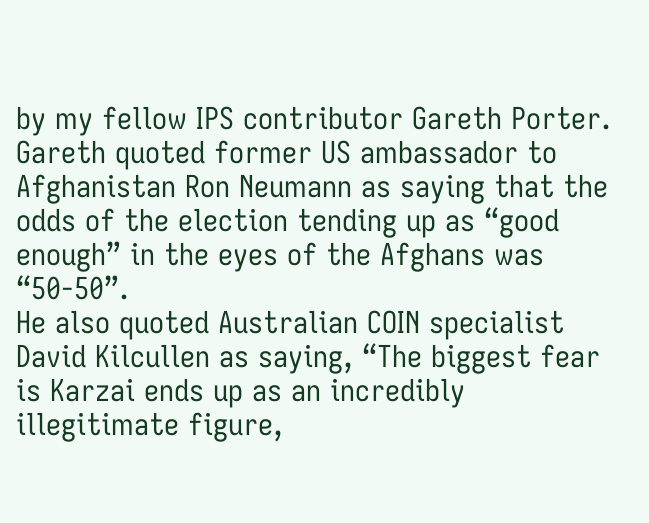by my fellow IPS contributor Gareth Porter.
Gareth quoted former US ambassador to Afghanistan Ron Neumann as saying that the odds of the election tending up as “good enough” in the eyes of the Afghans was “50-50”.
He also quoted Australian COIN specialist David Kilcullen as saying, “The biggest fear is Karzai ends up as an incredibly illegitimate figure,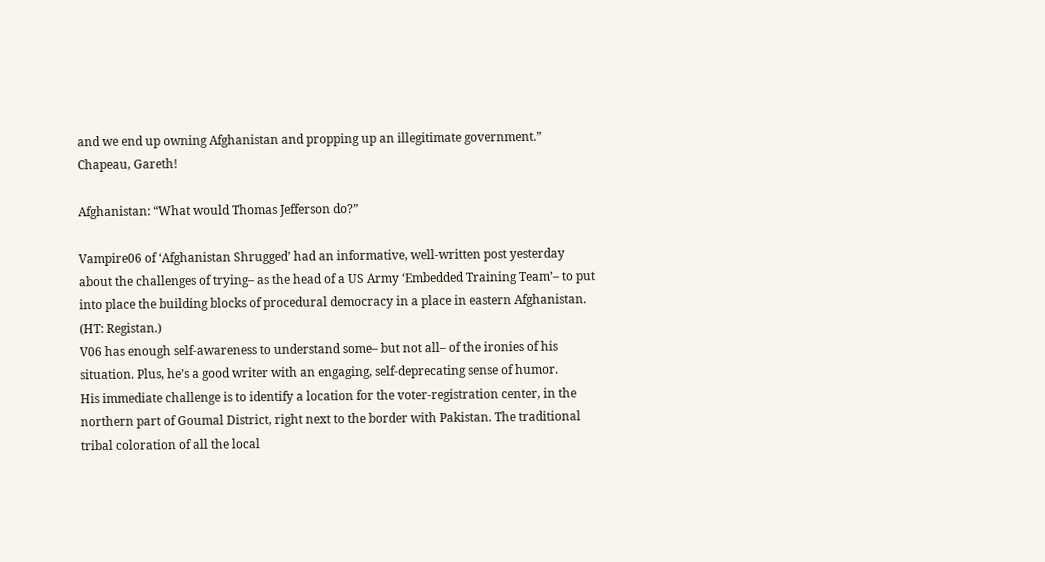and we end up owning Afghanistan and propping up an illegitimate government.”
Chapeau, Gareth!

Afghanistan: “What would Thomas Jefferson do?”

Vampire06 of ‘Afghanistan Shrugged’ had an informative, well-written post yesterday about the challenges of trying– as the head of a US Army ‘Embedded Training Team’– to put into place the building blocks of procedural democracy in a place in eastern Afghanistan. (HT: Registan.)
V06 has enough self-awareness to understand some– but not all– of the ironies of his situation. Plus, he’s a good writer with an engaging, self-deprecating sense of humor.
His immediate challenge is to identify a location for the voter-registration center, in the northern part of Goumal District, right next to the border with Pakistan. The traditional tribal coloration of all the local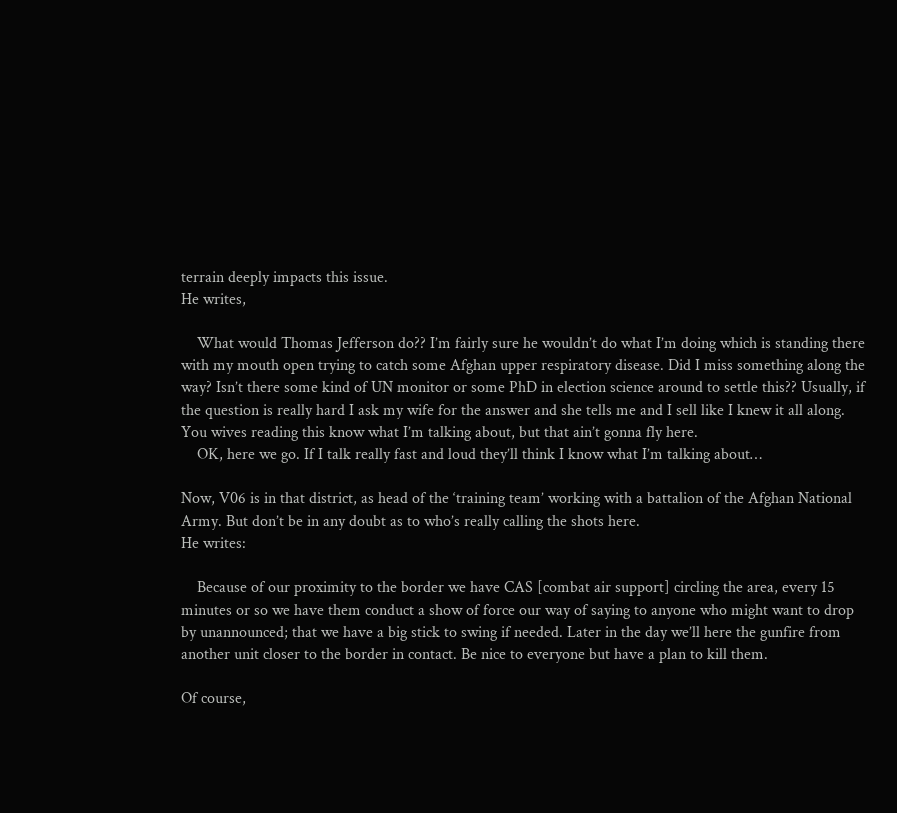terrain deeply impacts this issue.
He writes,

    What would Thomas Jefferson do?? I’m fairly sure he wouldn’t do what I’m doing which is standing there with my mouth open trying to catch some Afghan upper respiratory disease. Did I miss something along the way? Isn’t there some kind of UN monitor or some PhD in election science around to settle this?? Usually, if the question is really hard I ask my wife for the answer and she tells me and I sell like I knew it all along. You wives reading this know what I’m talking about, but that ain’t gonna fly here.
    OK, here we go. If I talk really fast and loud they’ll think I know what I’m talking about…

Now, V06 is in that district, as head of the ‘training team’ working with a battalion of the Afghan National Army. But don’t be in any doubt as to who’s really calling the shots here.
He writes:

    Because of our proximity to the border we have CAS [combat air support] circling the area, every 15 minutes or so we have them conduct a show of force our way of saying to anyone who might want to drop by unannounced; that we have a big stick to swing if needed. Later in the day we’ll here the gunfire from another unit closer to the border in contact. Be nice to everyone but have a plan to kill them.

Of course,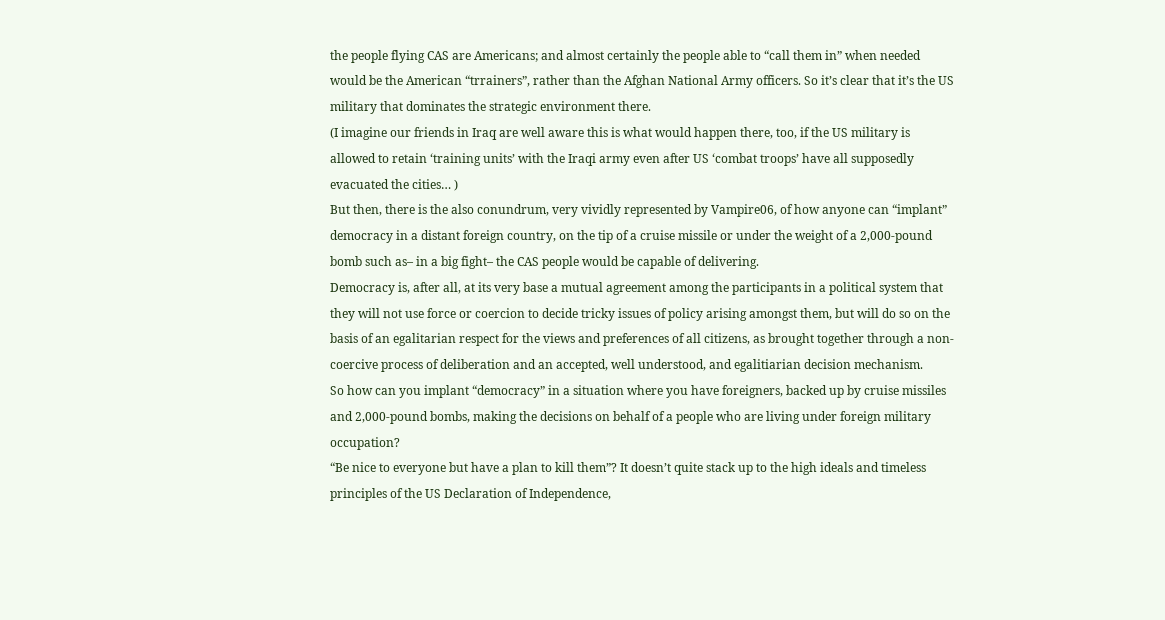the people flying CAS are Americans; and almost certainly the people able to “call them in” when needed would be the American “trrainers”, rather than the Afghan National Army officers. So it’s clear that it’s the US military that dominates the strategic environment there.
(I imagine our friends in Iraq are well aware this is what would happen there, too, if the US military is allowed to retain ‘training units’ with the Iraqi army even after US ‘combat troops’ have all supposedly evacuated the cities… )
But then, there is the also conundrum, very vividly represented by Vampire06, of how anyone can “implant” democracy in a distant foreign country, on the tip of a cruise missile or under the weight of a 2,000-pound bomb such as– in a big fight– the CAS people would be capable of delivering.
Democracy is, after all, at its very base a mutual agreement among the participants in a political system that they will not use force or coercion to decide tricky issues of policy arising amongst them, but will do so on the basis of an egalitarian respect for the views and preferences of all citizens, as brought together through a non-coercive process of deliberation and an accepted, well understood, and egalitiarian decision mechanism.
So how can you implant “democracy” in a situation where you have foreigners, backed up by cruise missiles and 2,000-pound bombs, making the decisions on behalf of a people who are living under foreign military occupation?
“Be nice to everyone but have a plan to kill them”? It doesn’t quite stack up to the high ideals and timeless principles of the US Declaration of Independence,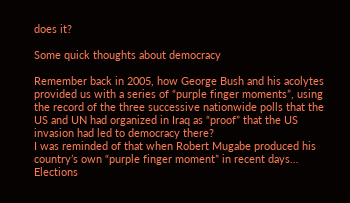does it?

Some quick thoughts about democracy

Remember back in 2005, how George Bush and his acolytes provided us with a series of “purple finger moments”, using the record of the three successive nationwide polls that the US and UN had organized in Iraq as “proof” that the US invasion had led to democracy there?
I was reminded of that when Robert Mugabe produced his country’s own “purple finger moment” in recent days…
Elections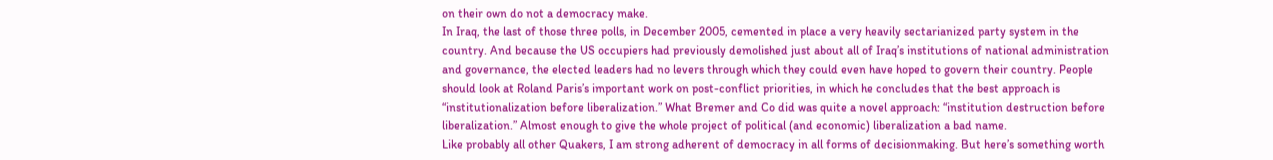on their own do not a democracy make.
In Iraq, the last of those three polls, in December 2005, cemented in place a very heavily sectarianized party system in the country. And because the US occupiers had previously demolished just about all of Iraq’s institutions of national administration and governance, the elected leaders had no levers through which they could even have hoped to govern their country. People should look at Roland Paris’s important work on post-conflict priorities, in which he concludes that the best approach is “institutionalization before liberalization.” What Bremer and Co did was quite a novel approach: “institution destruction before liberalization.” Almost enough to give the whole project of political (and economic) liberalization a bad name.
Like probably all other Quakers, I am strong adherent of democracy in all forms of decisionmaking. But here’s something worth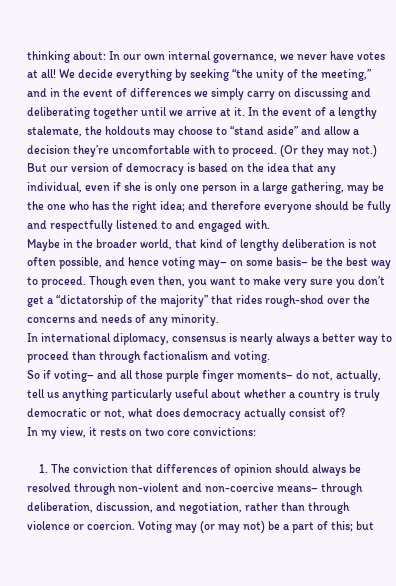thinking about: In our own internal governance, we never have votes at all! We decide everything by seeking “the unity of the meeting,” and in the event of differences we simply carry on discussing and deliberating together until we arrive at it. In the event of a lengthy stalemate, the holdouts may choose to “stand aside” and allow a decision they’re uncomfortable with to proceed. (Or they may not.) But our version of democracy is based on the idea that any individual, even if she is only one person in a large gathering, may be the one who has the right idea; and therefore everyone should be fully and respectfully listened to and engaged with.
Maybe in the broader world, that kind of lengthy deliberation is not often possible, and hence voting may– on some basis– be the best way to proceed. Though even then, you want to make very sure you don’t get a “dictatorship of the majority” that rides rough-shod over the concerns and needs of any minority.
In international diplomacy, consensus is nearly always a better way to proceed than through factionalism and voting.
So if voting– and all those purple finger moments– do not, actually, tell us anything particularly useful about whether a country is truly democratic or not, what does democracy actually consist of?
In my view, it rests on two core convictions:

    1. The conviction that differences of opinion should always be resolved through non-violent and non-coercive means– through deliberation, discussion, and negotiation, rather than through violence or coercion. Voting may (or may not) be a part of this; but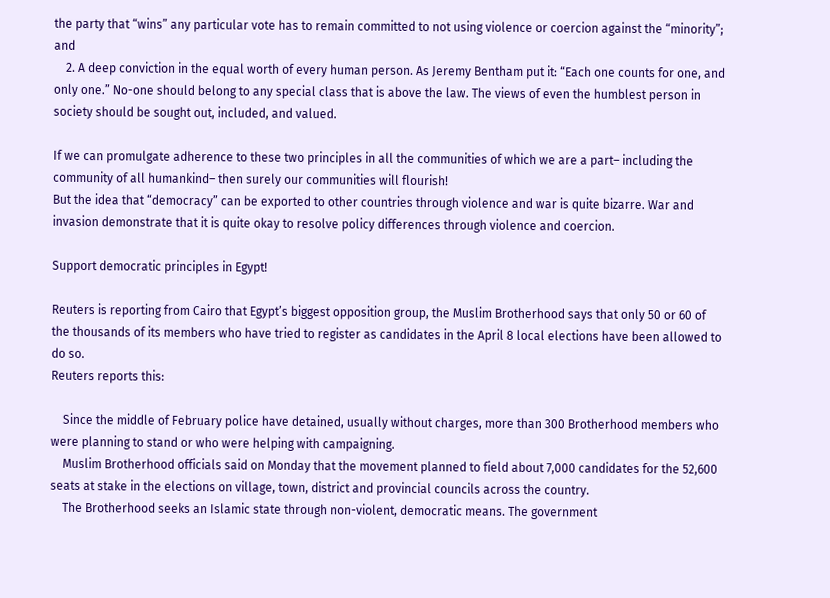the party that “wins” any particular vote has to remain committed to not using violence or coercion against the “minority”; and
    2. A deep conviction in the equal worth of every human person. As Jeremy Bentham put it: “Each one counts for one, and only one.” No-one should belong to any special class that is above the law. The views of even the humblest person in society should be sought out, included, and valued.

If we can promulgate adherence to these two principles in all the communities of which we are a part– including the community of all humankind– then surely our communities will flourish!
But the idea that “democracy” can be exported to other countries through violence and war is quite bizarre. War and invasion demonstrate that it is quite okay to resolve policy differences through violence and coercion.

Support democratic principles in Egypt!

Reuters is reporting from Cairo that Egypt’s biggest opposition group, the Muslim Brotherhood says that only 50 or 60 of the thousands of its members who have tried to register as candidates in the April 8 local elections have been allowed to do so.
Reuters reports this:

    Since the middle of February police have detained, usually without charges, more than 300 Brotherhood members who were planning to stand or who were helping with campaigning.
    Muslim Brotherhood officials said on Monday that the movement planned to field about 7,000 candidates for the 52,600 seats at stake in the elections on village, town, district and provincial councils across the country.
    The Brotherhood seeks an Islamic state through non-violent, democratic means. The government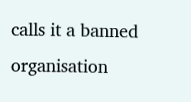calls it a banned organisation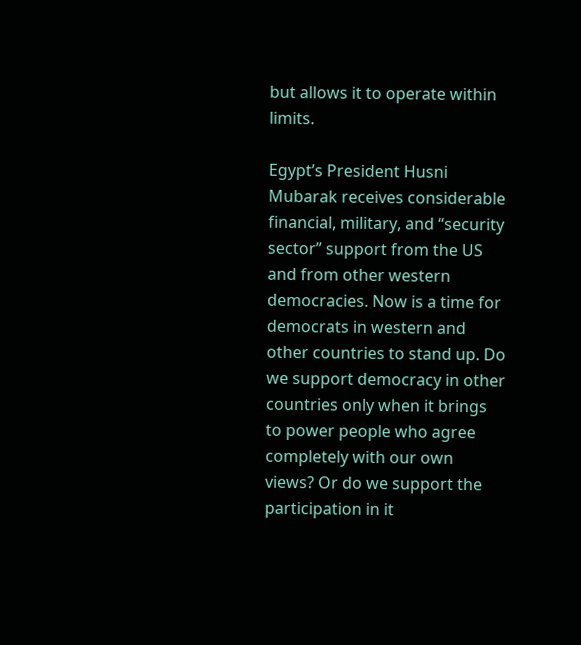but allows it to operate within limits.

Egypt’s President Husni Mubarak receives considerable financial, military, and “security sector” support from the US and from other western democracies. Now is a time for democrats in western and other countries to stand up. Do we support democracy in other countries only when it brings to power people who agree completely with our own views? Or do we support the participation in it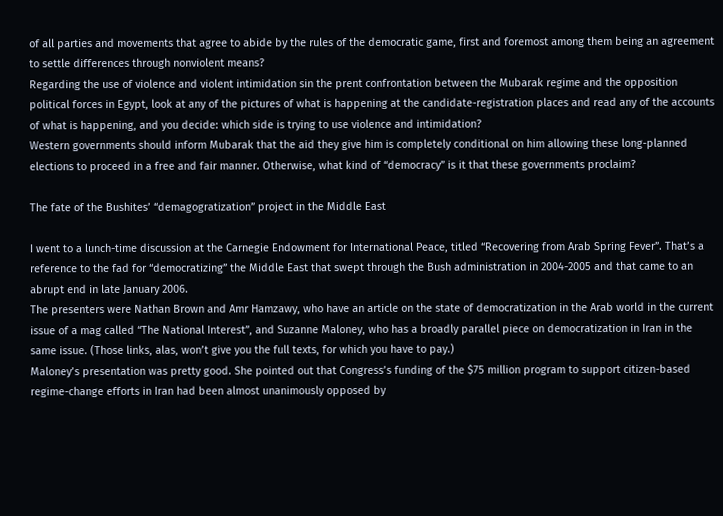of all parties and movements that agree to abide by the rules of the democratic game, first and foremost among them being an agreement to settle differences through nonviolent means?
Regarding the use of violence and violent intimidation sin the prent confrontation between the Mubarak regime and the opposition political forces in Egypt, look at any of the pictures of what is happening at the candidate-registration places and read any of the accounts of what is happening, and you decide: which side is trying to use violence and intimidation?
Western governments should inform Mubarak that the aid they give him is completely conditional on him allowing these long-planned elections to proceed in a free and fair manner. Otherwise, what kind of “democracy” is it that these governments proclaim?

The fate of the Bushites’ “demagogratization” project in the Middle East

I went to a lunch-time discussion at the Carnegie Endowment for International Peace, titled “Recovering from Arab Spring Fever”. That’s a reference to the fad for “democratizing” the Middle East that swept through the Bush administration in 2004-2005 and that came to an abrupt end in late January 2006.
The presenters were Nathan Brown and Amr Hamzawy, who have an article on the state of democratization in the Arab world in the current issue of a mag called “The National Interest”, and Suzanne Maloney, who has a broadly parallel piece on democratization in Iran in the same issue. (Those links, alas, won’t give you the full texts, for which you have to pay.)
Maloney’s presentation was pretty good. She pointed out that Congress’s funding of the $75 million program to support citizen-based regime-change efforts in Iran had been almost unanimously opposed by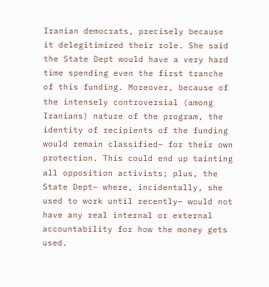Iranian democrats, precisely because it delegitimized their role. She said the State Dept would have a very hard time spending even the first tranche of this funding. Moreover, because of the intensely controversial (among Iranians) nature of the program, the identity of recipients of the funding would remain classified– for their own protection. This could end up tainting all opposition activists; plus, the State Dept– where, incidentally, she used to work until recently– would not have any real internal or external accountability for how the money gets used.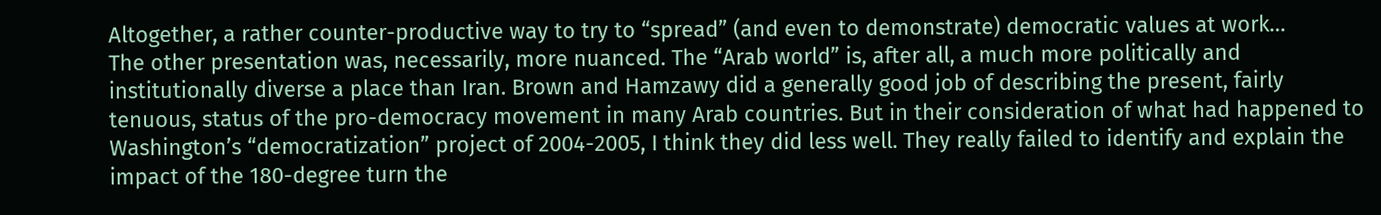Altogether, a rather counter-productive way to try to “spread” (and even to demonstrate) democratic values at work…
The other presentation was, necessarily, more nuanced. The “Arab world” is, after all, a much more politically and institutionally diverse a place than Iran. Brown and Hamzawy did a generally good job of describing the present, fairly tenuous, status of the pro-democracy movement in many Arab countries. But in their consideration of what had happened to Washington’s “democratization” project of 2004-2005, I think they did less well. They really failed to identify and explain the impact of the 180-degree turn the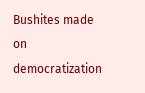Bushites made on democratization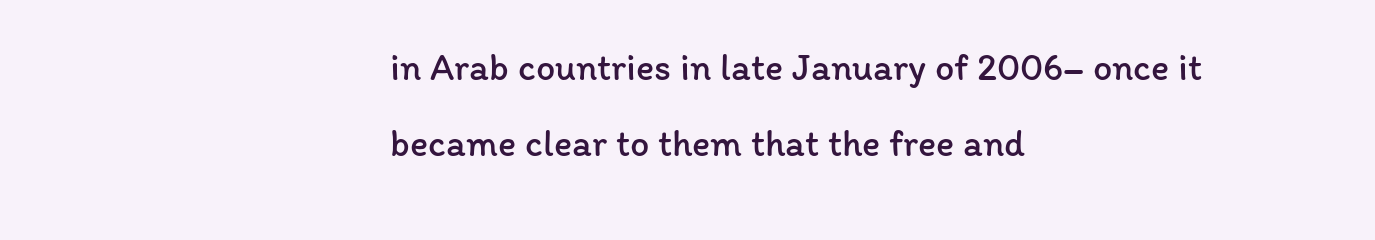in Arab countries in late January of 2006– once it became clear to them that the free and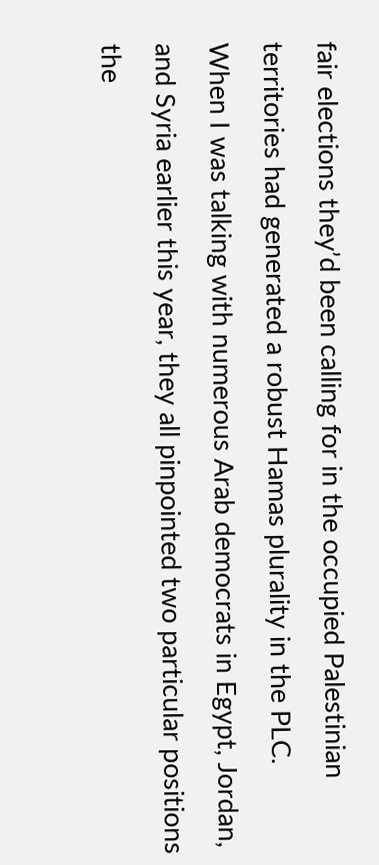fair elections they’d been calling for in the occupied Palestinian territories had generated a robust Hamas plurality in the PLC.
When I was talking with numerous Arab democrats in Egypt, Jordan, and Syria earlier this year, they all pinpointed two particular positions the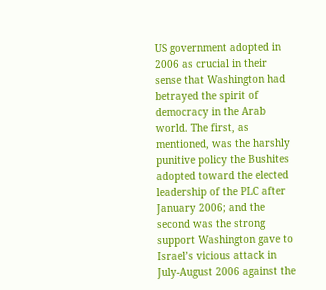US government adopted in 2006 as crucial in their sense that Washington had betrayed the spirit of democracy in the Arab world. The first, as mentioned, was the harshly punitive policy the Bushites adopted toward the elected leadership of the PLC after January 2006; and the second was the strong support Washington gave to Israel’s vicious attack in July-August 2006 against the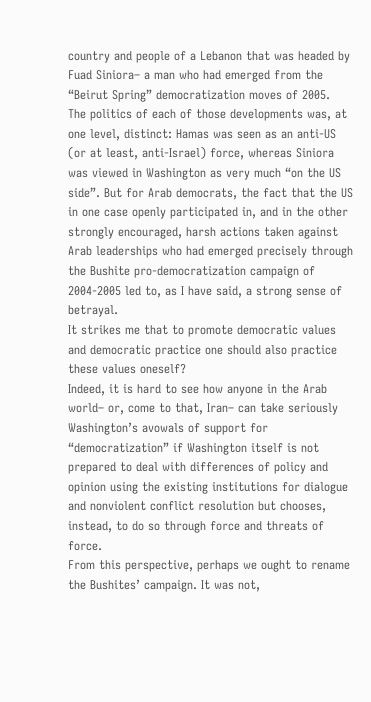country and people of a Lebanon that was headed by Fuad Siniora– a man who had emerged from the “Beirut Spring” democratization moves of 2005.
The politics of each of those developments was, at one level, distinct: Hamas was seen as an anti-US (or at least, anti-Israel) force, whereas Siniora was viewed in Washington as very much “on the US side”. But for Arab democrats, the fact that the US in one case openly participated in, and in the other strongly encouraged, harsh actions taken against Arab leaderships who had emerged precisely through the Bushite pro-democratization campaign of 2004-2005 led to, as I have said, a strong sense of betrayal.
It strikes me that to promote democratic values and democratic practice one should also practice these values oneself?
Indeed, it is hard to see how anyone in the Arab world– or, come to that, Iran– can take seriously Washington’s avowals of support for “democratization” if Washington itself is not prepared to deal with differences of policy and opinion using the existing institutions for dialogue and nonviolent conflict resolution but chooses, instead, to do so through force and threats of force.
From this perspective, perhaps we ought to rename the Bushites’ campaign. It was not,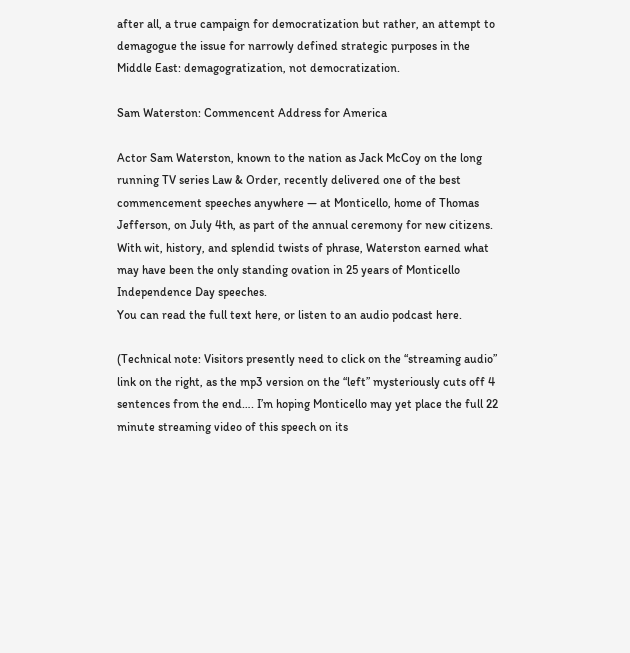after all, a true campaign for democratization but rather, an attempt to demagogue the issue for narrowly defined strategic purposes in the Middle East: demagogratization, not democratization.

Sam Waterston: Commencent Address for America

Actor Sam Waterston, known to the nation as Jack McCoy on the long running TV series Law & Order, recently delivered one of the best commencement speeches anywhere — at Monticello, home of Thomas Jefferson, on July 4th, as part of the annual ceremony for new citizens.
With wit, history, and splendid twists of phrase, Waterston earned what may have been the only standing ovation in 25 years of Monticello Independence Day speeches.
You can read the full text here, or listen to an audio podcast here.

(Technical note: Visitors presently need to click on the “streaming audio” link on the right, as the mp3 version on the “left” mysteriously cuts off 4 sentences from the end…. I’m hoping Monticello may yet place the full 22 minute streaming video of this speech on its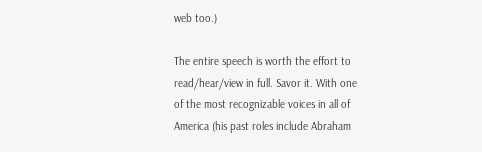web too.)

The entire speech is worth the effort to read/hear/view in full. Savor it. With one of the most recognizable voices in all of America (his past roles include Abraham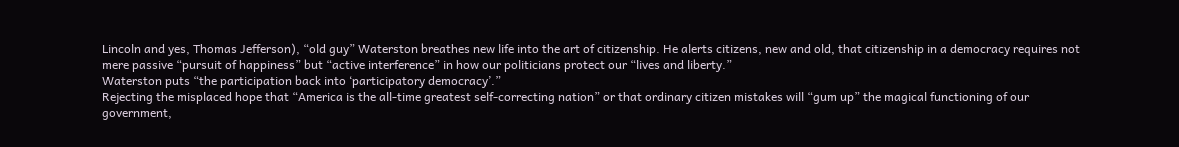Lincoln and yes, Thomas Jefferson), “old guy” Waterston breathes new life into the art of citizenship. He alerts citizens, new and old, that citizenship in a democracy requires not mere passive “pursuit of happiness” but “active interference” in how our politicians protect our “lives and liberty.”
Waterston puts “the participation back into ‘participatory democracy’.”
Rejecting the misplaced hope that “America is the all-time greatest self-correcting nation” or that ordinary citizen mistakes will “gum up” the magical functioning of our government,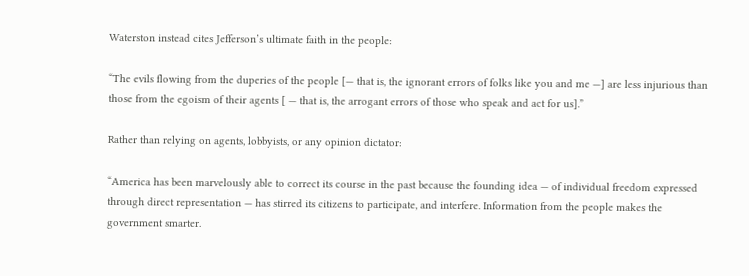Waterston instead cites Jefferson’s ultimate faith in the people:

“The evils flowing from the duperies of the people [— that is, the ignorant errors of folks like you and me —] are less injurious than those from the egoism of their agents [ — that is, the arrogant errors of those who speak and act for us].”

Rather than relying on agents, lobbyists, or any opinion dictator:

“America has been marvelously able to correct its course in the past because the founding idea — of individual freedom expressed through direct representation — has stirred its citizens to participate, and interfere. Information from the people makes the government smarter.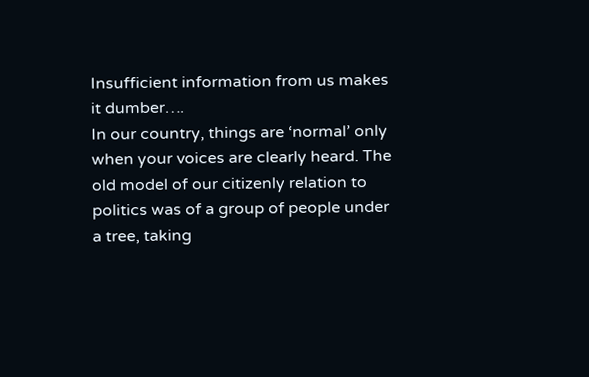Insufficient information from us makes it dumber….
In our country, things are ‘normal’ only when your voices are clearly heard. The old model of our citizenly relation to politics was of a group of people under a tree, taking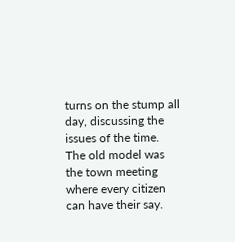turns on the stump all day, discussing the issues of the time. The old model was the town meeting where every citizen can have their say.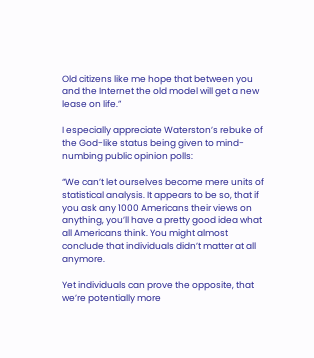Old citizens like me hope that between you and the Internet the old model will get a new lease on life.”

I especially appreciate Waterston’s rebuke of the God-like status being given to mind-numbing public opinion polls:

“We can’t let ourselves become mere units of statistical analysis. It appears to be so, that if you ask any 1000 Americans their views on anything, you’ll have a pretty good idea what all Americans think. You might almost conclude that individuals didn’t matter at all anymore.

Yet individuals can prove the opposite, that we’re potentially more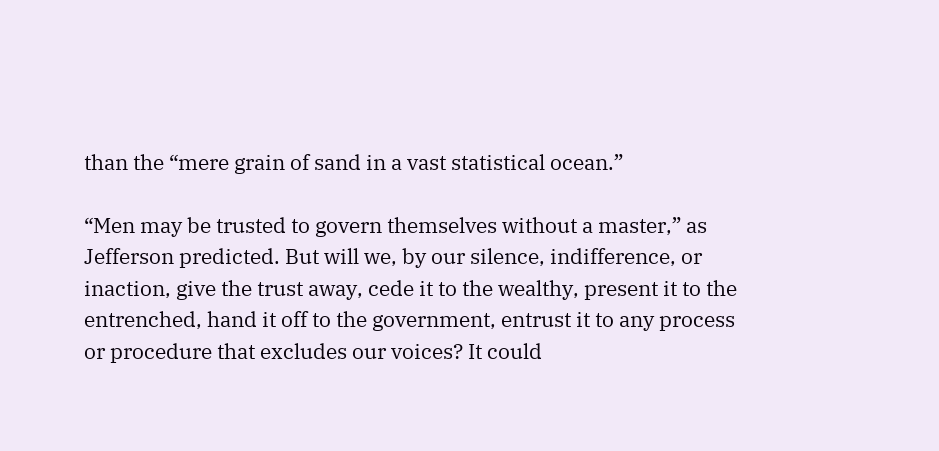than the “mere grain of sand in a vast statistical ocean.”

“Men may be trusted to govern themselves without a master,” as Jefferson predicted. But will we, by our silence, indifference, or inaction, give the trust away, cede it to the wealthy, present it to the entrenched, hand it off to the government, entrust it to any process or procedure that excludes our voices? It could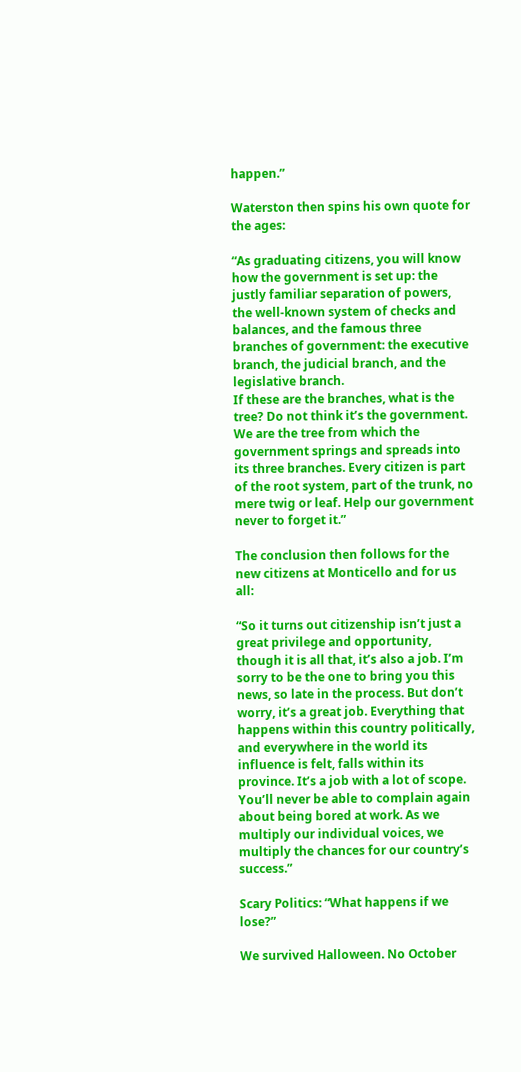happen.”

Waterston then spins his own quote for the ages:

“As graduating citizens, you will know how the government is set up: the justly familiar separation of powers, the well-known system of checks and balances, and the famous three branches of government: the executive branch, the judicial branch, and the legislative branch.
If these are the branches, what is the tree? Do not think it’s the government.
We are the tree from which the government springs and spreads into its three branches. Every citizen is part of the root system, part of the trunk, no mere twig or leaf. Help our government never to forget it.”

The conclusion then follows for the new citizens at Monticello and for us all:

“So it turns out citizenship isn’t just a great privilege and opportunity, though it is all that, it’s also a job. I’m sorry to be the one to bring you this news, so late in the process. But don’t worry, it’s a great job. Everything that happens within this country politically, and everywhere in the world its influence is felt, falls within its province. It’s a job with a lot of scope. You’ll never be able to complain again about being bored at work. As we multiply our individual voices, we multiply the chances for our country’s success.”

Scary Politics: “What happens if we lose?”

We survived Halloween. No October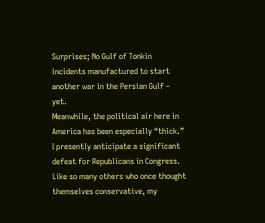Surprises; No Gulf of Tonkin incidents manufactured to start another war in the Persian Gulf – yet.
Meanwhile, the political air here in America has been especially “thick.” I presently anticipate a significant defeat for Republicans in Congress. Like so many others who once thought themselves conservative, my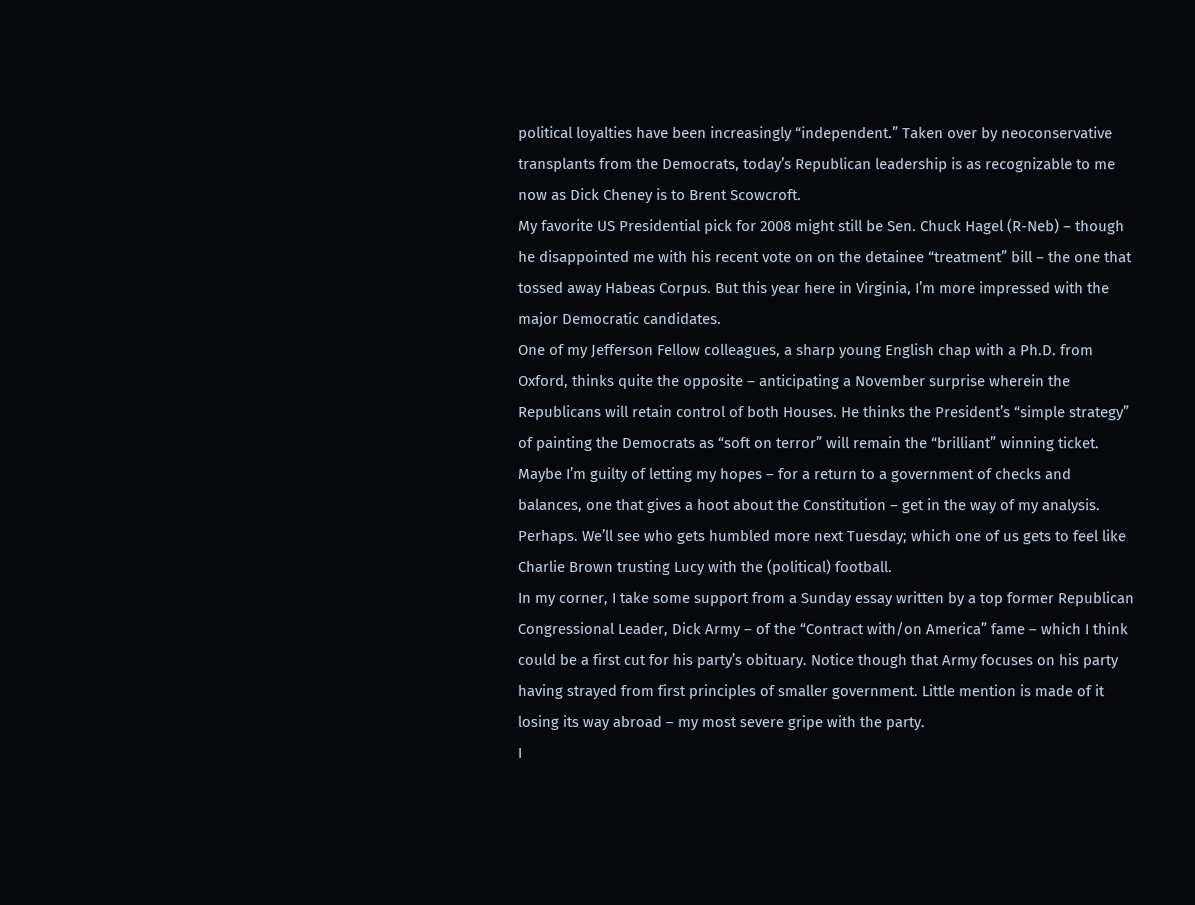political loyalties have been increasingly “independent.” Taken over by neoconservative transplants from the Democrats, today’s Republican leadership is as recognizable to me now as Dick Cheney is to Brent Scowcroft.
My favorite US Presidential pick for 2008 might still be Sen. Chuck Hagel (R-Neb) – though he disappointed me with his recent vote on on the detainee “treatment” bill – the one that tossed away Habeas Corpus. But this year here in Virginia, I’m more impressed with the major Democratic candidates.
One of my Jefferson Fellow colleagues, a sharp young English chap with a Ph.D. from Oxford, thinks quite the opposite – anticipating a November surprise wherein the Republicans will retain control of both Houses. He thinks the President’s “simple strategy” of painting the Democrats as “soft on terror” will remain the “brilliant” winning ticket.
Maybe I’m guilty of letting my hopes – for a return to a government of checks and balances, one that gives a hoot about the Constitution – get in the way of my analysis. Perhaps. We’ll see who gets humbled more next Tuesday; which one of us gets to feel like Charlie Brown trusting Lucy with the (political) football.
In my corner, I take some support from a Sunday essay written by a top former Republican Congressional Leader, Dick Army – of the “Contract with/on America” fame – which I think could be a first cut for his party’s obituary. Notice though that Army focuses on his party having strayed from first principles of smaller government. Little mention is made of it losing its way abroad – my most severe gripe with the party.
I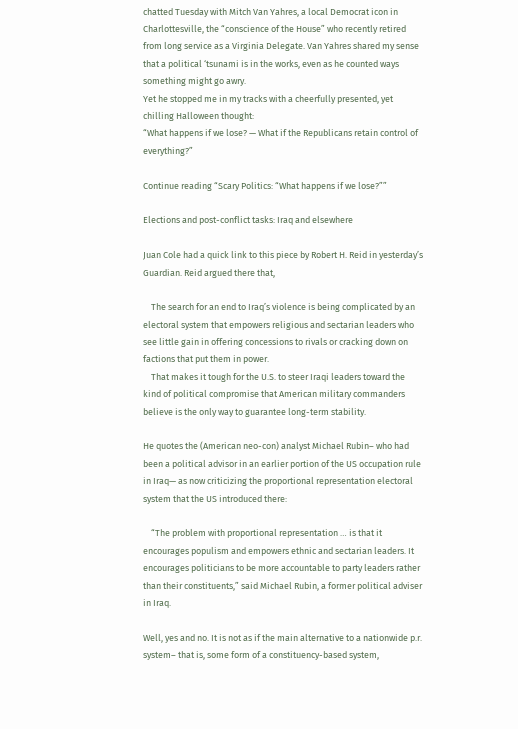chatted Tuesday with Mitch Van Yahres, a local Democrat icon in Charlottesville, the “conscience of the House” who recently retired from long service as a Virginia Delegate. Van Yahres shared my sense that a political ‘tsunami is in the works, even as he counted ways something might go awry.
Yet he stopped me in my tracks with a cheerfully presented, yet chilling Halloween thought:
“What happens if we lose? — What if the Republicans retain control of everything?”

Continue reading “Scary Politics: “What happens if we lose?””

Elections and post-conflict tasks: Iraq and elsewhere

Juan Cole had a quick link to this piece by Robert H. Reid in yesterday’s Guardian. Reid argued there that,

    The search for an end to Iraq’s violence is being complicated by an electoral system that empowers religious and sectarian leaders who see little gain in offering concessions to rivals or cracking down on factions that put them in power.
    That makes it tough for the U.S. to steer Iraqi leaders toward the kind of political compromise that American military commanders believe is the only way to guarantee long-term stability.

He quotes the (American neo-con) analyst Michael Rubin– who had been a political advisor in an earlier portion of the US occupation rule in Iraq— as now criticizing the proportional representation electoral system that the US introduced there:

    “The problem with proportional representation … is that it encourages populism and empowers ethnic and sectarian leaders. It encourages politicians to be more accountable to party leaders rather than their constituents,” said Michael Rubin, a former political adviser in Iraq.

Well, yes and no. It is not as if the main alternative to a nationwide p.r. system– that is, some form of a constituency-based system,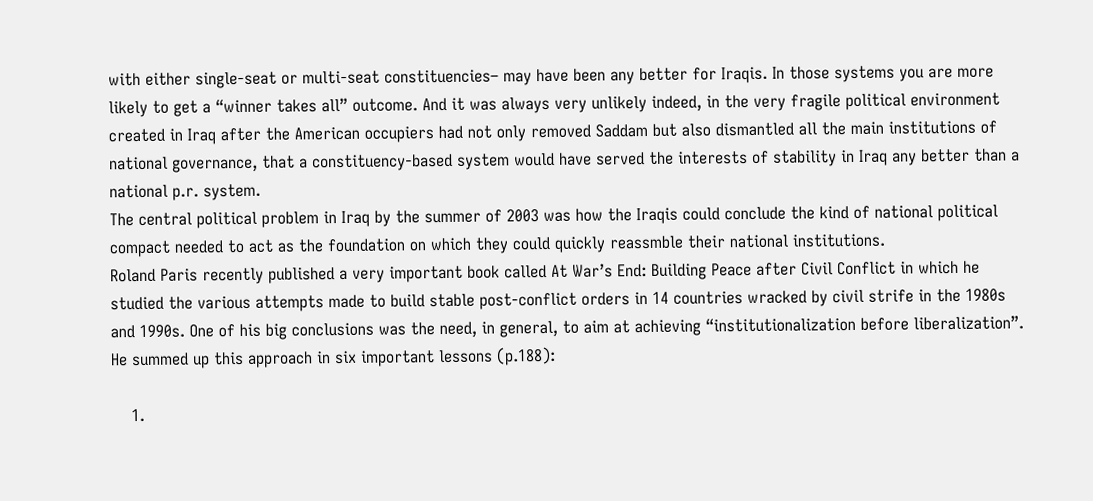with either single-seat or multi-seat constituencies– may have been any better for Iraqis. In those systems you are more likely to get a “winner takes all” outcome. And it was always very unlikely indeed, in the very fragile political environment created in Iraq after the American occupiers had not only removed Saddam but also dismantled all the main institutions of national governance, that a constituency-based system would have served the interests of stability in Iraq any better than a national p.r. system.
The central political problem in Iraq by the summer of 2003 was how the Iraqis could conclude the kind of national political compact needed to act as the foundation on which they could quickly reassmble their national institutions.
Roland Paris recently published a very important book called At War’s End: Building Peace after Civil Conflict in which he studied the various attempts made to build stable post-conflict orders in 14 countries wracked by civil strife in the 1980s and 1990s. One of his big conclusions was the need, in general, to aim at achieving “institutionalization before liberalization”.
He summed up this approach in six important lessons (p.188):

    1.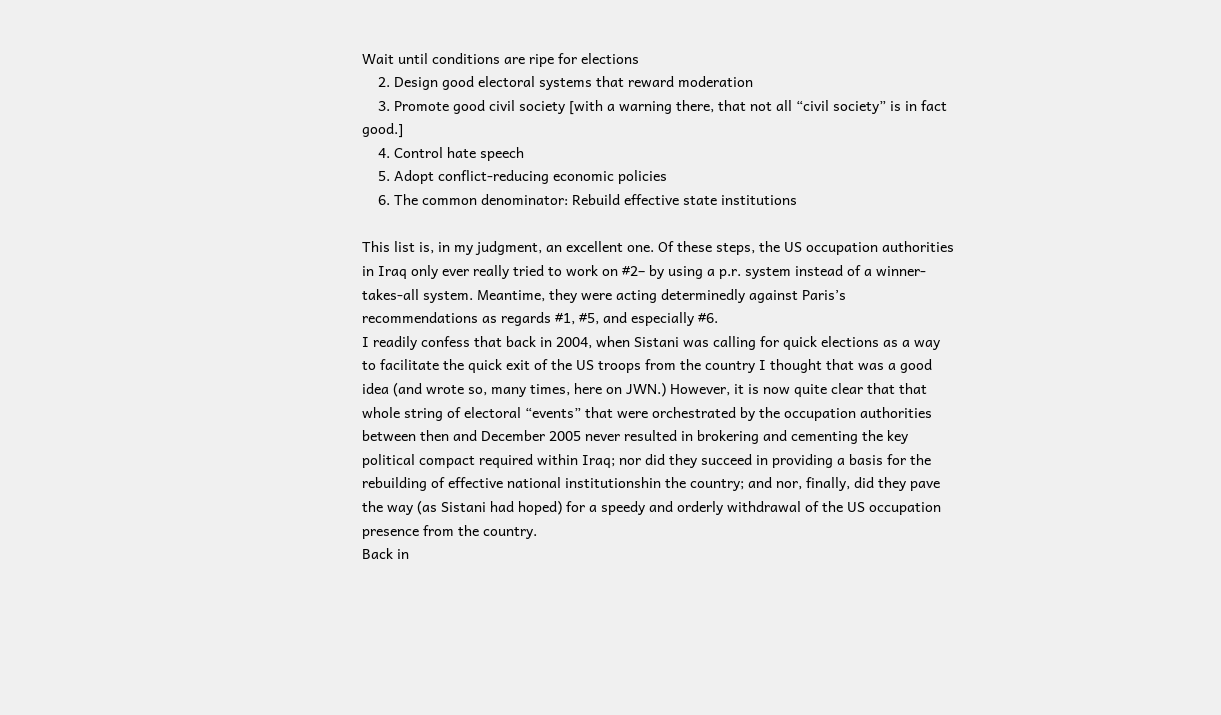Wait until conditions are ripe for elections
    2. Design good electoral systems that reward moderation
    3. Promote good civil society [with a warning there, that not all “civil society” is in fact good.]
    4. Control hate speech
    5. Adopt conflict-reducing economic policies
    6. The common denominator: Rebuild effective state institutions

This list is, in my judgment, an excellent one. Of these steps, the US occupation authorities in Iraq only ever really tried to work on #2– by using a p.r. system instead of a winner-takes-all system. Meantime, they were acting determinedly against Paris’s recommendations as regards #1, #5, and especially #6.
I readily confess that back in 2004, when Sistani was calling for quick elections as a way to facilitate the quick exit of the US troops from the country I thought that was a good idea (and wrote so, many times, here on JWN.) However, it is now quite clear that that whole string of electoral “events” that were orchestrated by the occupation authorities between then and December 2005 never resulted in brokering and cementing the key political compact required within Iraq; nor did they succeed in providing a basis for the rebuilding of effective national institutionshin the country; and nor, finally, did they pave the way (as Sistani had hoped) for a speedy and orderly withdrawal of the US occupation presence from the country.
Back in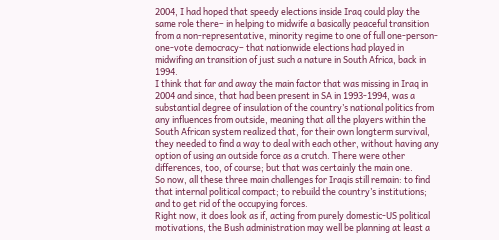2004, I had hoped that speedy elections inside Iraq could play the same role there– in helping to midwife a basically peaceful transition from a non-representative, minority regime to one of full one-person-one-vote democracy– that nationwide elections had played in midwifing an transition of just such a nature in South Africa, back in 1994.
I think that far and away the main factor that was missing in Iraq in 2004 and since, that had been present in SA in 1993-1994, was a substantial degree of insulation of the country’s national politics from any influences from outside, meaning that all the players within the South African system realized that, for their own longterm survival, they needed to find a way to deal with each other, without having any option of using an outside force as a crutch. There were other differences, too, of course; but that was certainly the main one.
So now, all these three main challenges for Iraqis still remain: to find that internal political compact; to rebuild the country’s institutions; and to get rid of the occupying forces.
Right now, it does look as if, acting from purely domestic-US political motivations, the Bush administration may well be planning at least a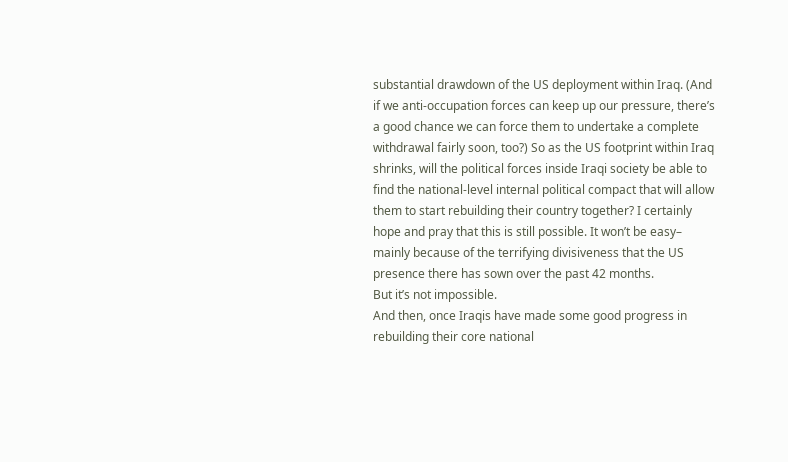substantial drawdown of the US deployment within Iraq. (And if we anti-occupation forces can keep up our pressure, there’s a good chance we can force them to undertake a complete withdrawal fairly soon, too?) So as the US footprint within Iraq shrinks, will the political forces inside Iraqi society be able to find the national-level internal political compact that will allow them to start rebuilding their country together? I certainly hope and pray that this is still possible. It won’t be easy– mainly because of the terrifying divisiveness that the US presence there has sown over the past 42 months.
But it’s not impossible.
And then, once Iraqis have made some good progress in rebuilding their core national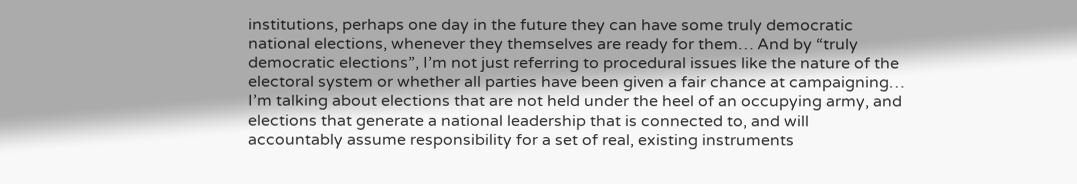institutions, perhaps one day in the future they can have some truly democratic national elections, whenever they themselves are ready for them… And by “truly democratic elections”, I’m not just referring to procedural issues like the nature of the electoral system or whether all parties have been given a fair chance at campaigning… I’m talking about elections that are not held under the heel of an occupying army, and elections that generate a national leadership that is connected to, and will accountably assume responsibility for a set of real, existing instruments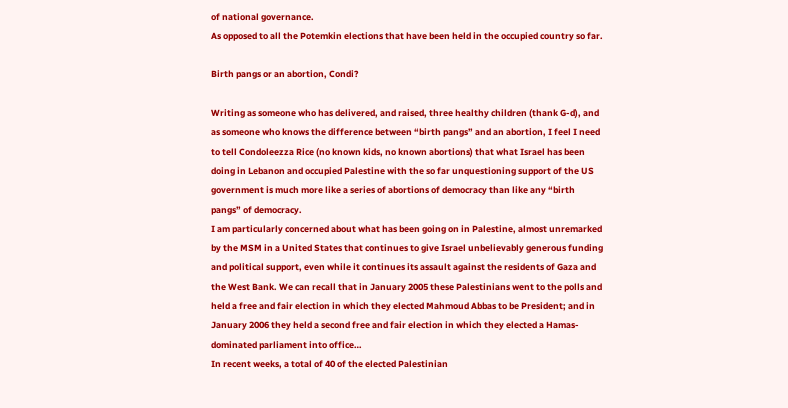of national governance.
As opposed to all the Potemkin elections that have been held in the occupied country so far.

Birth pangs or an abortion, Condi?

Writing as someone who has delivered, and raised, three healthy children (thank G-d), and as someone who knows the difference between “birth pangs” and an abortion, I feel I need to tell Condoleezza Rice (no known kids, no known abortions) that what Israel has been doing in Lebanon and occupied Palestine with the so far unquestioning support of the US government is much more like a series of abortions of democracy than like any “birth pangs” of democracy.
I am particularly concerned about what has been going on in Palestine, almost unremarked by the MSM in a United States that continues to give Israel unbelievably generous funding and political support, even while it continues its assault against the residents of Gaza and the West Bank. We can recall that in January 2005 these Palestinians went to the polls and held a free and fair election in which they elected Mahmoud Abbas to be President; and in January 2006 they held a second free and fair election in which they elected a Hamas-dominated parliament into office…
In recent weeks, a total of 40 of the elected Palestinian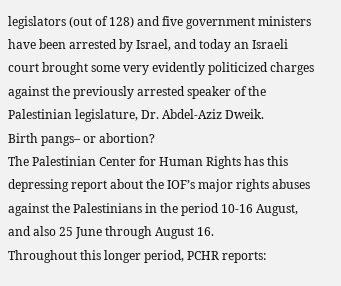legislators (out of 128) and five government ministers have been arrested by Israel, and today an Israeli court brought some very evidently politicized charges against the previously arrested speaker of the Palestinian legislature, Dr. Abdel-Aziz Dweik.
Birth pangs– or abortion?
The Palestinian Center for Human Rights has this depressing report about the IOF’s major rights abuses against the Palestinians in the period 10-16 August, and also 25 June through August 16.
Throughout this longer period, PCHR reports: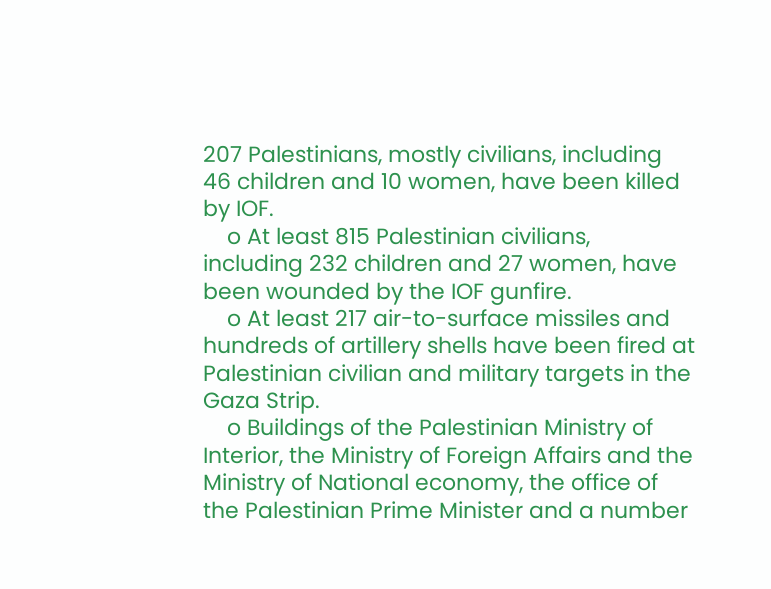207 Palestinians, mostly civilians, including 46 children and 10 women, have been killed by IOF.
    o At least 815 Palestinian civilians, including 232 children and 27 women, have been wounded by the IOF gunfire.
    o At least 217 air-to-surface missiles and hundreds of artillery shells have been fired at Palestinian civilian and military targets in the Gaza Strip.
    o Buildings of the Palestinian Ministry of Interior, the Ministry of Foreign Affairs and the Ministry of National economy, the office of the Palestinian Prime Minister and a number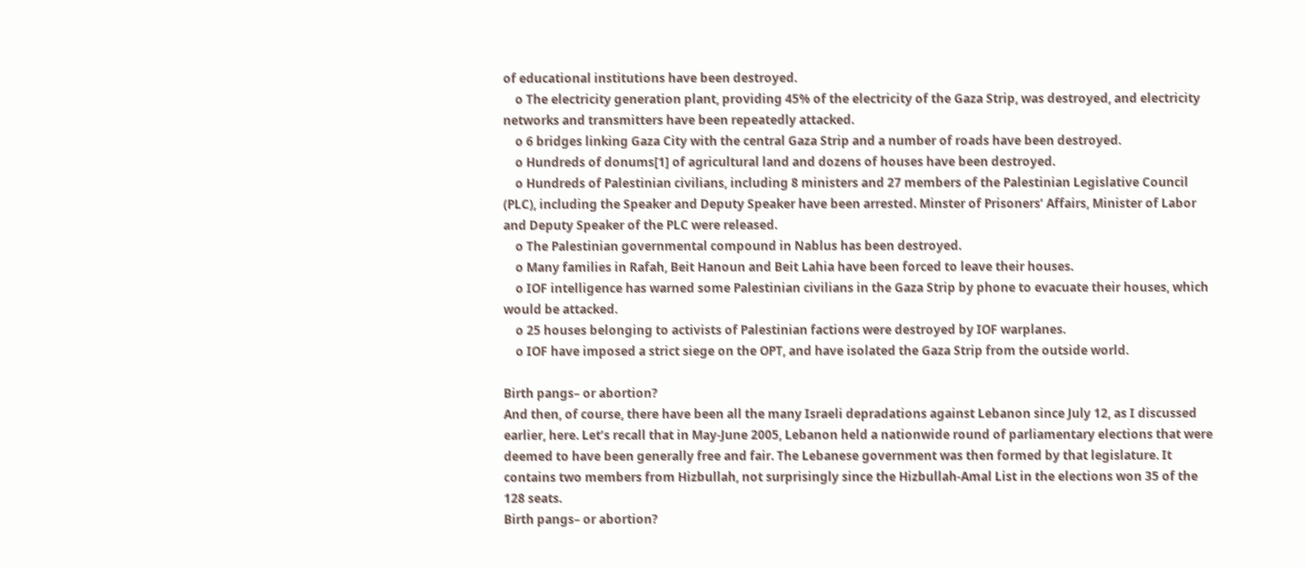of educational institutions have been destroyed.
    o The electricity generation plant, providing 45% of the electricity of the Gaza Strip, was destroyed, and electricity networks and transmitters have been repeatedly attacked.
    o 6 bridges linking Gaza City with the central Gaza Strip and a number of roads have been destroyed.
    o Hundreds of donums[1] of agricultural land and dozens of houses have been destroyed.
    o Hundreds of Palestinian civilians, including 8 ministers and 27 members of the Palestinian Legislative Council (PLC), including the Speaker and Deputy Speaker have been arrested. Minster of Prisoners’ Affairs, Minister of Labor and Deputy Speaker of the PLC were released.
    o The Palestinian governmental compound in Nablus has been destroyed.
    o Many families in Rafah, Beit Hanoun and Beit Lahia have been forced to leave their houses.
    o IOF intelligence has warned some Palestinian civilians in the Gaza Strip by phone to evacuate their houses, which would be attacked.
    o 25 houses belonging to activists of Palestinian factions were destroyed by IOF warplanes.
    o IOF have imposed a strict siege on the OPT, and have isolated the Gaza Strip from the outside world.

Birth pangs– or abortion?
And then, of course, there have been all the many Israeli depradations against Lebanon since July 12, as I discussed earlier, here. Let’s recall that in May-June 2005, Lebanon held a nationwide round of parliamentary elections that were deemed to have been generally free and fair. The Lebanese government was then formed by that legislature. It contains two members from Hizbullah, not surprisingly since the Hizbullah-Amal List in the elections won 35 of the 128 seats.
Birth pangs– or abortion?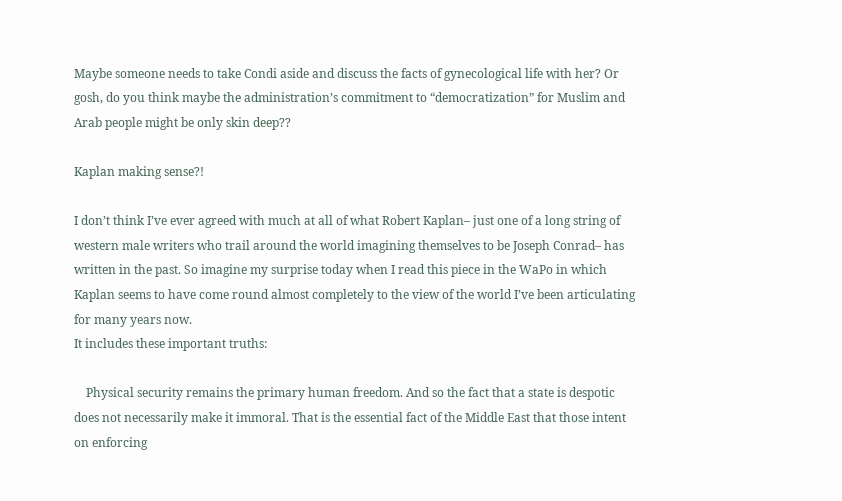Maybe someone needs to take Condi aside and discuss the facts of gynecological life with her? Or gosh, do you think maybe the administration’s commitment to “democratization” for Muslim and Arab people might be only skin deep??

Kaplan making sense?!

I don’t think I’ve ever agreed with much at all of what Robert Kaplan– just one of a long string of western male writers who trail around the world imagining themselves to be Joseph Conrad– has written in the past. So imagine my surprise today when I read this piece in the WaPo in which Kaplan seems to have come round almost completely to the view of the world I’ve been articulating for many years now.
It includes these important truths:

    Physical security remains the primary human freedom. And so the fact that a state is despotic does not necessarily make it immoral. That is the essential fact of the Middle East that those intent on enforcing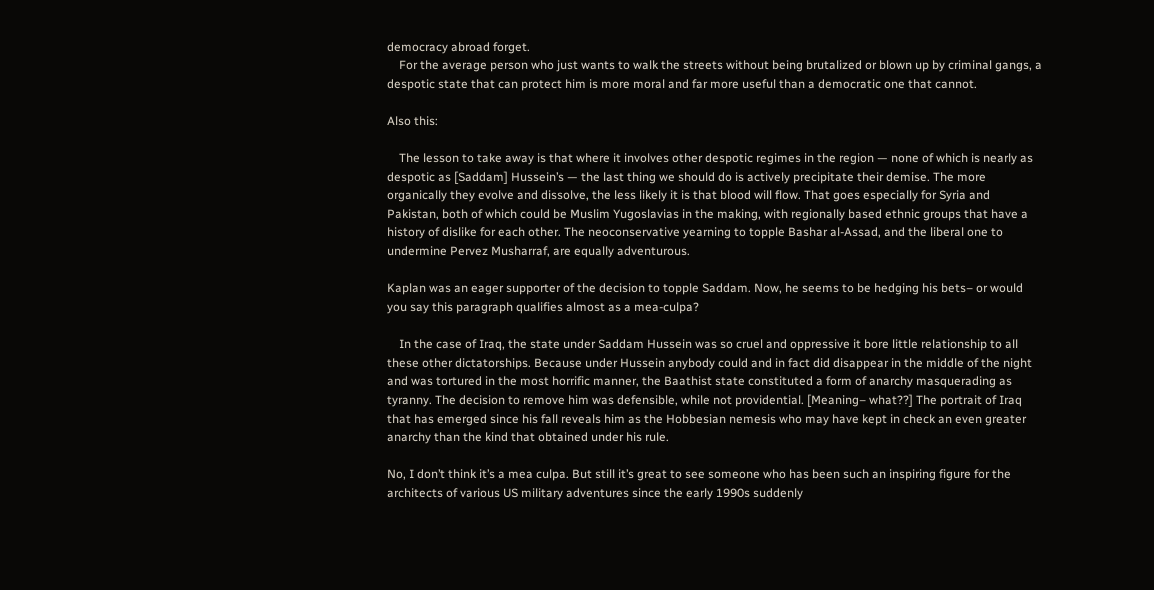democracy abroad forget.
    For the average person who just wants to walk the streets without being brutalized or blown up by criminal gangs, a despotic state that can protect him is more moral and far more useful than a democratic one that cannot.

Also this:

    The lesson to take away is that where it involves other despotic regimes in the region — none of which is nearly as despotic as [Saddam] Hussein’s — the last thing we should do is actively precipitate their demise. The more organically they evolve and dissolve, the less likely it is that blood will flow. That goes especially for Syria and Pakistan, both of which could be Muslim Yugoslavias in the making, with regionally based ethnic groups that have a history of dislike for each other. The neoconservative yearning to topple Bashar al-Assad, and the liberal one to undermine Pervez Musharraf, are equally adventurous.

Kaplan was an eager supporter of the decision to topple Saddam. Now, he seems to be hedging his bets– or would you say this paragraph qualifies almost as a mea-culpa?

    In the case of Iraq, the state under Saddam Hussein was so cruel and oppressive it bore little relationship to all these other dictatorships. Because under Hussein anybody could and in fact did disappear in the middle of the night and was tortured in the most horrific manner, the Baathist state constituted a form of anarchy masquerading as tyranny. The decision to remove him was defensible, while not providential. [Meaning– what??] The portrait of Iraq that has emerged since his fall reveals him as the Hobbesian nemesis who may have kept in check an even greater anarchy than the kind that obtained under his rule.

No, I don’t think it’s a mea culpa. But still it’s great to see someone who has been such an inspiring figure for the architects of various US military adventures since the early 1990s suddenly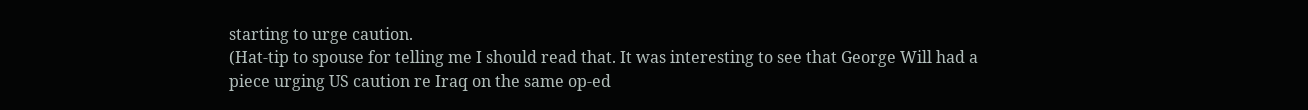starting to urge caution.
(Hat-tip to spouse for telling me I should read that. It was interesting to see that George Will had a piece urging US caution re Iraq on the same op-ed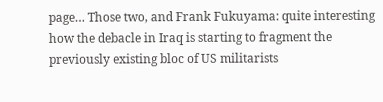page… Those two, and Frank Fukuyama: quite interesting how the debacle in Iraq is starting to fragment the previously existing bloc of US militarists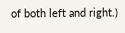of both left and right.)